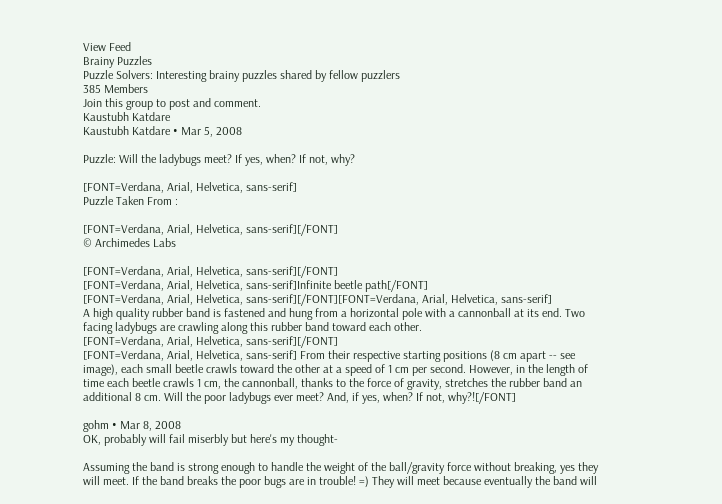View Feed
Brainy Puzzles
Puzzle Solvers: Interesting brainy puzzles shared by fellow puzzlers
385 Members
Join this group to post and comment.
Kaustubh Katdare
Kaustubh Katdare • Mar 5, 2008

Puzzle: Will the ladybugs meet? If yes, when? If not, why?

[FONT=Verdana, Arial, Helvetica, sans-serif]
Puzzle Taken From :

[FONT=Verdana, Arial, Helvetica, sans-serif][/FONT]
© Archimedes Labs

[FONT=Verdana, Arial, Helvetica, sans-serif][/FONT]
[FONT=Verdana, Arial, Helvetica, sans-serif]Infinite beetle path[/FONT]
[FONT=Verdana, Arial, Helvetica, sans-serif][/FONT][FONT=Verdana, Arial, Helvetica, sans-serif]
A high quality rubber band is fastened and hung from a horizontal pole with a cannonball at its end. Two facing ladybugs are crawling along this rubber band toward each other.
[FONT=Verdana, Arial, Helvetica, sans-serif][/FONT]
[FONT=Verdana, Arial, Helvetica, sans-serif] From their respective starting positions (8 cm apart -- see image), each small beetle crawls toward the other at a speed of 1 cm per second. However, in the length of time each beetle crawls 1 cm, the cannonball, thanks to the force of gravity, stretches the rubber band an additional 8 cm. Will the poor ladybugs ever meet? And, if yes, when? If not, why?![/FONT]

gohm • Mar 8, 2008
OK, probably will fail miserbly but here's my thought-

Assuming the band is strong enough to handle the weight of the ball/gravity force without breaking, yes they will meet. If the band breaks the poor bugs are in trouble! =) They will meet because eventually the band will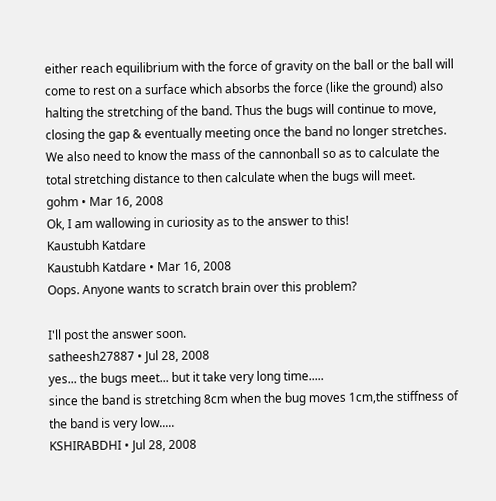either reach equilibrium with the force of gravity on the ball or the ball will come to rest on a surface which absorbs the force (like the ground) also halting the stretching of the band. Thus the bugs will continue to move, closing the gap & eventually meeting once the band no longer stretches. We also need to know the mass of the cannonball so as to calculate the total stretching distance to then calculate when the bugs will meet.
gohm • Mar 16, 2008
Ok, I am wallowing in curiosity as to the answer to this!
Kaustubh Katdare
Kaustubh Katdare • Mar 16, 2008
Oops. Anyone wants to scratch brain over this problem?

I'll post the answer soon.
satheesh27887 • Jul 28, 2008
yes... the bugs meet... but it take very long time.....
since the band is stretching 8cm when the bug moves 1cm,the stiffness of the band is very low.....
KSHIRABDHI • Jul 28, 2008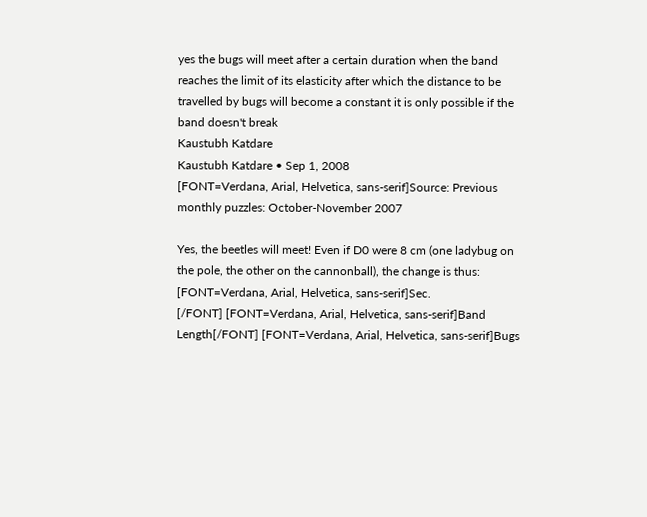yes the bugs will meet after a certain duration when the band reaches the limit of its elasticity after which the distance to be travelled by bugs will become a constant it is only possible if the band doesn't break
Kaustubh Katdare
Kaustubh Katdare • Sep 1, 2008
[FONT=Verdana, Arial, Helvetica, sans-serif]Source: Previous monthly puzzles: October-November 2007

Yes, the beetles will meet! Even if D0 were 8 cm (one ladybug on the pole, the other on the cannonball), the change is thus:
[FONT=Verdana, Arial, Helvetica, sans-serif]Sec.
[/FONT] [FONT=Verdana, Arial, Helvetica, sans-serif]Band Length[/FONT] [FONT=Verdana, Arial, Helvetica, sans-serif]Bugs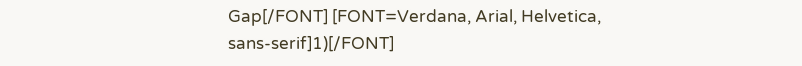Gap[/FONT] [FONT=Verdana, Arial, Helvetica, sans-serif]1)[/FONT]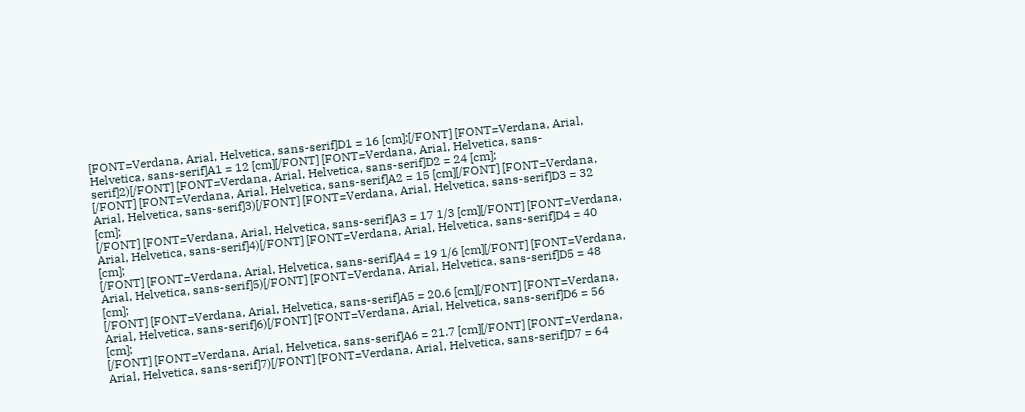[FONT=Verdana, Arial, Helvetica, sans-serif]D1 = 16 [cm];[/FONT] [FONT=Verdana, Arial, Helvetica, sans-serif]A1 = 12 [cm][/FONT] [FONT=Verdana, Arial, Helvetica, sans-serif]2)[/FONT] [FONT=Verdana, Arial, Helvetica, sans-serif]D2 = 24 [cm];
[/FONT] [FONT=Verdana, Arial, Helvetica, sans-serif]A2 = 15 [cm][/FONT] [FONT=Verdana, Arial, Helvetica, sans-serif]3)[/FONT] [FONT=Verdana, Arial, Helvetica, sans-serif]D3 = 32 [cm];
[/FONT] [FONT=Verdana, Arial, Helvetica, sans-serif]A3 = 17 1/3 [cm][/FONT] [FONT=Verdana, Arial, Helvetica, sans-serif]4)[/FONT] [FONT=Verdana, Arial, Helvetica, sans-serif]D4 = 40 [cm];
[/FONT] [FONT=Verdana, Arial, Helvetica, sans-serif]A4 = 19 1/6 [cm][/FONT] [FONT=Verdana, Arial, Helvetica, sans-serif]5)[/FONT] [FONT=Verdana, Arial, Helvetica, sans-serif]D5 = 48 [cm];
[/FONT] [FONT=Verdana, Arial, Helvetica, sans-serif]A5 = 20.6 [cm][/FONT] [FONT=Verdana, Arial, Helvetica, sans-serif]6)[/FONT] [FONT=Verdana, Arial, Helvetica, sans-serif]D6 = 56 [cm];
[/FONT] [FONT=Verdana, Arial, Helvetica, sans-serif]A6 = 21.7 [cm][/FONT] [FONT=Verdana, Arial, Helvetica, sans-serif]7)[/FONT] [FONT=Verdana, Arial, Helvetica, sans-serif]D7 = 64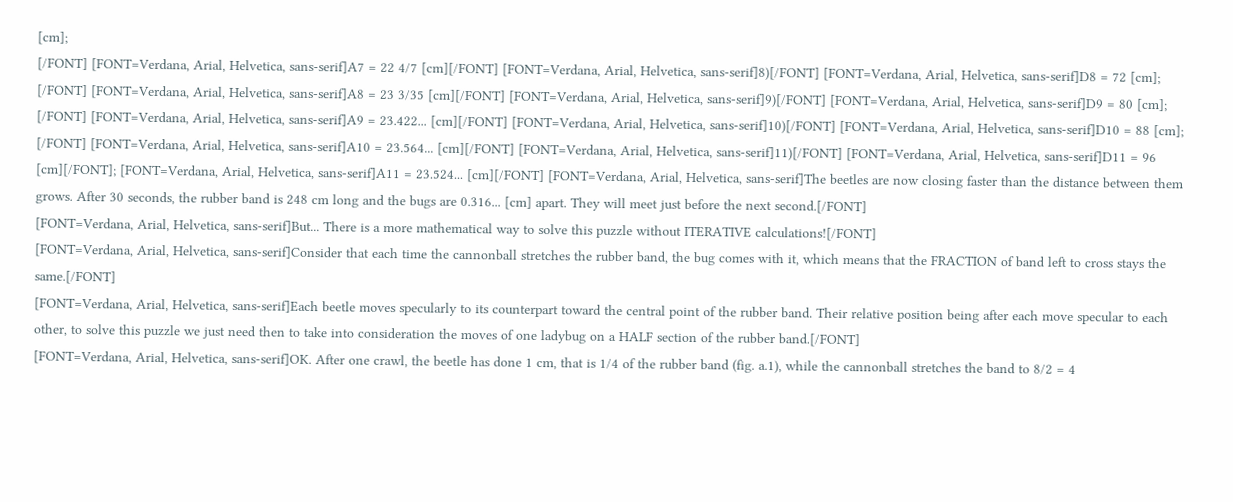[cm];
[/FONT] [FONT=Verdana, Arial, Helvetica, sans-serif]A7 = 22 4/7 [cm][/FONT] [FONT=Verdana, Arial, Helvetica, sans-serif]8)[/FONT] [FONT=Verdana, Arial, Helvetica, sans-serif]D8 = 72 [cm];
[/FONT] [FONT=Verdana, Arial, Helvetica, sans-serif]A8 = 23 3/35 [cm][/FONT] [FONT=Verdana, Arial, Helvetica, sans-serif]9)[/FONT] [FONT=Verdana, Arial, Helvetica, sans-serif]D9 = 80 [cm];
[/FONT] [FONT=Verdana, Arial, Helvetica, sans-serif]A9 = 23.422... [cm][/FONT] [FONT=Verdana, Arial, Helvetica, sans-serif]10)[/FONT] [FONT=Verdana, Arial, Helvetica, sans-serif]D10 = 88 [cm];
[/FONT] [FONT=Verdana, Arial, Helvetica, sans-serif]A10 = 23.564... [cm][/FONT] [FONT=Verdana, Arial, Helvetica, sans-serif]11)[/FONT] [FONT=Verdana, Arial, Helvetica, sans-serif]D11 = 96 [cm][/FONT]; [FONT=Verdana, Arial, Helvetica, sans-serif]A11 = 23.524... [cm][/FONT] [FONT=Verdana, Arial, Helvetica, sans-serif]The beetles are now closing faster than the distance between them grows. After 30 seconds, the rubber band is 248 cm long and the bugs are 0.316... [cm] apart. They will meet just before the next second.[/FONT]
[FONT=Verdana, Arial, Helvetica, sans-serif]But... There is a more mathematical way to solve this puzzle without ITERATIVE calculations![/FONT]
[FONT=Verdana, Arial, Helvetica, sans-serif]Consider that each time the cannonball stretches the rubber band, the bug comes with it, which means that the FRACTION of band left to cross stays the same.[/FONT]
[FONT=Verdana, Arial, Helvetica, sans-serif]Each beetle moves specularly to its counterpart toward the central point of the rubber band. Their relative position being after each move specular to each other, to solve this puzzle we just need then to take into consideration the moves of one ladybug on a HALF section of the rubber band.[/FONT]
[FONT=Verdana, Arial, Helvetica, sans-serif]OK. After one crawl, the beetle has done 1 cm, that is 1/4 of the rubber band (fig. a.1), while the cannonball stretches the band to 8/2 = 4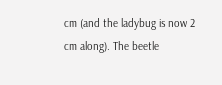cm (and the ladybug is now 2 cm along). The beetle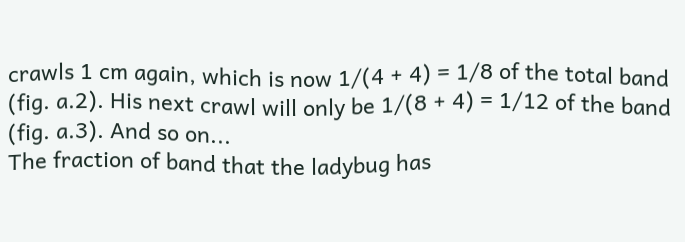crawls 1 cm again, which is now 1/(4 + 4) = 1/8 of the total band (fig. a.2). His next crawl will only be 1/(8 + 4) = 1/12 of the band (fig. a.3). And so on...
The fraction of band that the ladybug has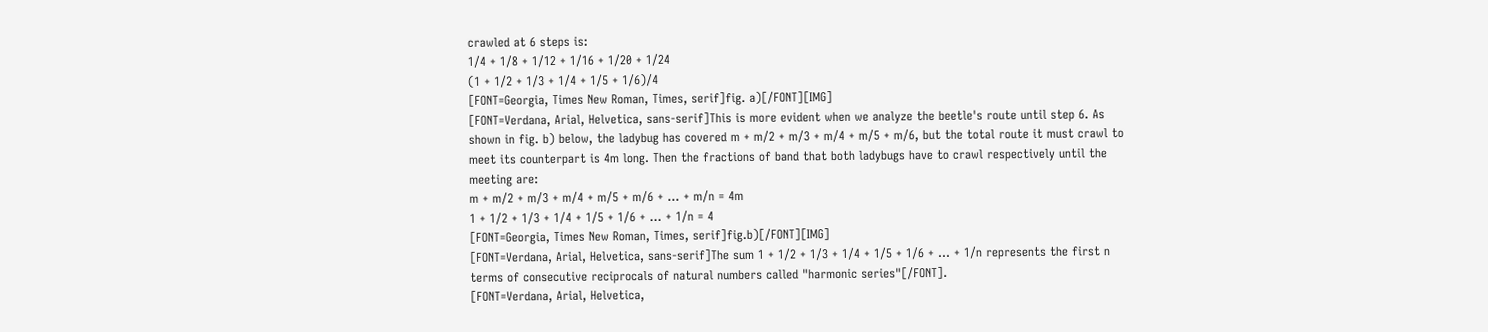crawled at 6 steps is:
1/4 + 1/8 + 1/12 + 1/16 + 1/20 + 1/24
(1 + 1/2 + 1/3 + 1/4 + 1/5 + 1/6)/4
[FONT=Georgia, Times New Roman, Times, serif]fig. a)[/FONT][IMG]
[FONT=Verdana, Arial, Helvetica, sans-serif]This is more evident when we analyze the beetle's route until step 6. As shown in fig. b) below, the ladybug has covered m + m/2 + m/3 + m/4 + m/5 + m/6, but the total route it must crawl to meet its counterpart is 4m long. Then the fractions of band that both ladybugs have to crawl respectively until the meeting are:
m + m/2 + m/3 + m/4 + m/5 + m/6 + ... + m/n = 4m
1 + 1/2 + 1/3 + 1/4 + 1/5 + 1/6 + ... + 1/n = 4
[FONT=Georgia, Times New Roman, Times, serif]fig.b)[/FONT][IMG]
[FONT=Verdana, Arial, Helvetica, sans-serif]The sum 1 + 1/2 + 1/3 + 1/4 + 1/5 + 1/6 + ... + 1/n represents the first n terms of consecutive reciprocals of natural numbers called "harmonic series"[/FONT].
[FONT=Verdana, Arial, Helvetica,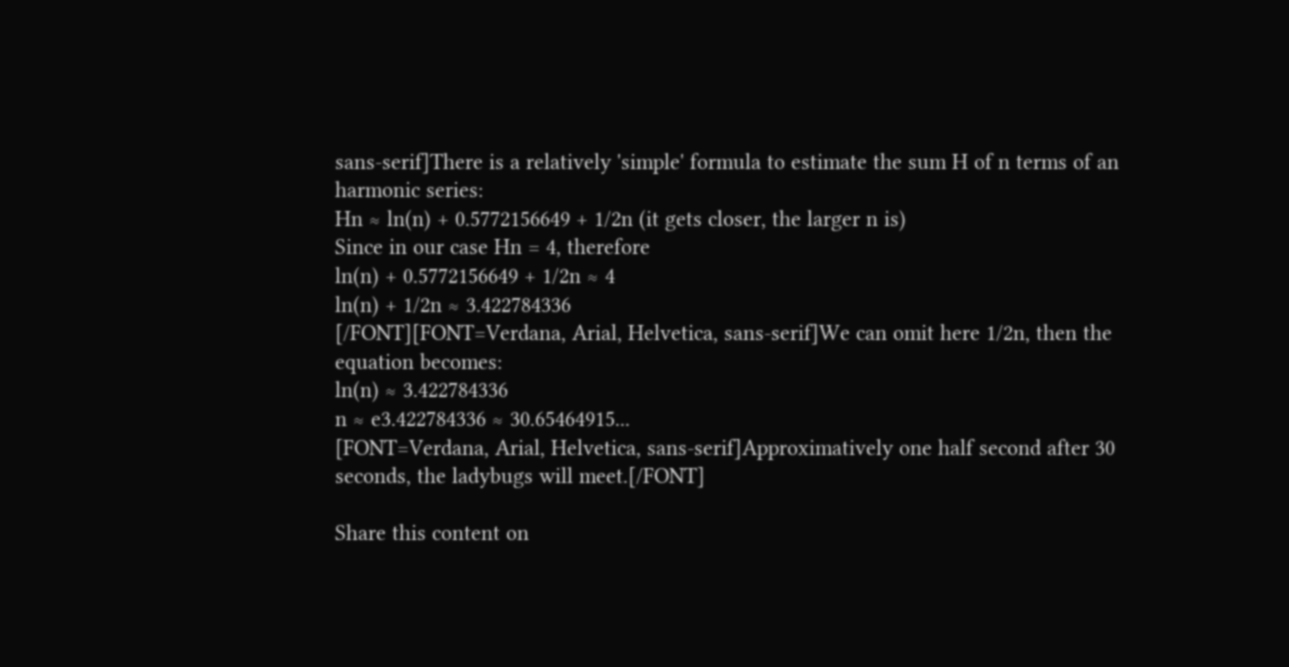sans-serif]There is a relatively 'simple' formula to estimate the sum H of n terms of an harmonic series:
Hn ≈ ln(n) + 0.5772156649 + 1/2n (it gets closer, the larger n is)
Since in our case Hn = 4, therefore
ln(n) + 0.5772156649 + 1/2n ≈ 4
ln(n) + 1/2n ≈ 3.422784336
[/FONT][FONT=Verdana, Arial, Helvetica, sans-serif]We can omit here 1/2n, then the equation becomes:
ln(n) ≈ 3.422784336
n ≈ e3.422784336 ≈ 30.65464915...
[FONT=Verdana, Arial, Helvetica, sans-serif]Approximatively one half second after 30 seconds, the ladybugs will meet.[/FONT]

Share this content on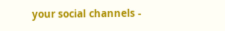your social channels -